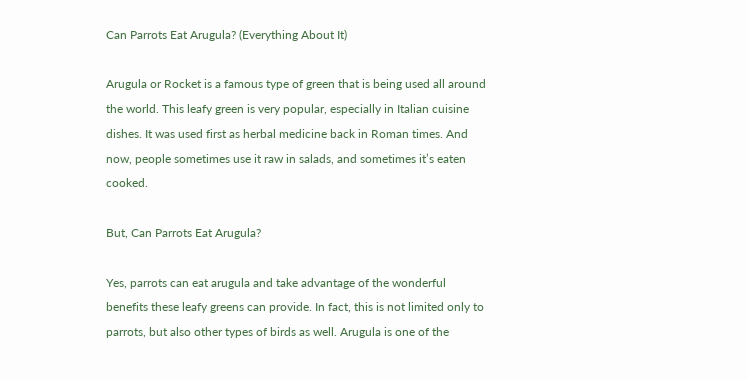Can Parrots Eat Arugula? (Everything About It)

Arugula or Rocket is a famous type of green that is being used all around the world. This leafy green is very popular, especially in Italian cuisine dishes. It was used first as herbal medicine back in Roman times. And now, people sometimes use it raw in salads, and sometimes it’s eaten cooked.

But, Can Parrots Eat Arugula?

Yes, parrots can eat arugula and take advantage of the wonderful benefits these leafy greens can provide. In fact, this is not limited only to parrots, but also other types of birds as well. Arugula is one of the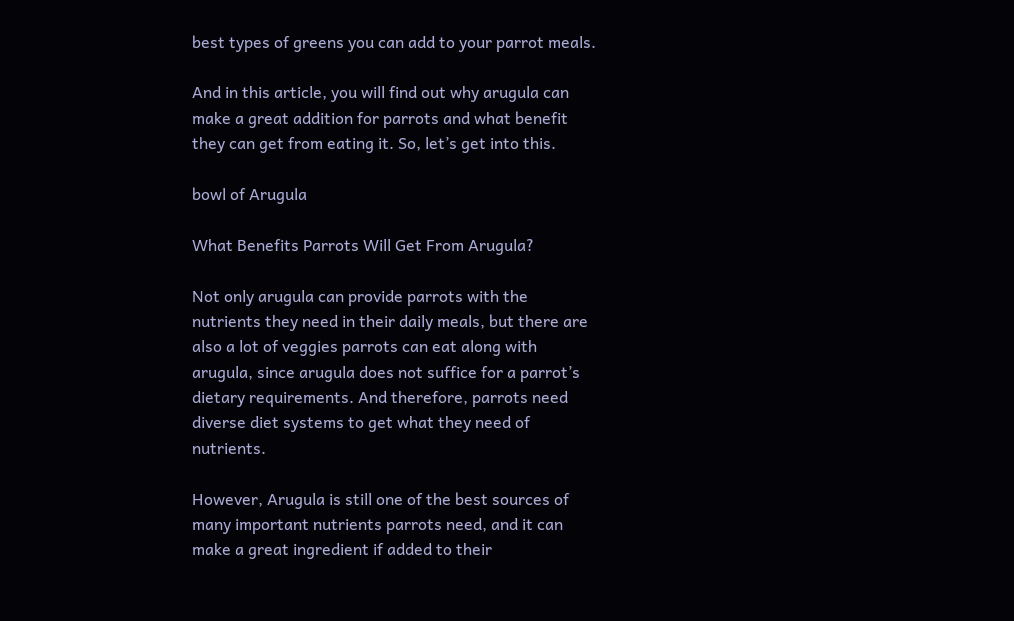best types of greens you can add to your parrot meals.

And in this article, you will find out why arugula can make a great addition for parrots and what benefit they can get from eating it. So, let’s get into this.

bowl of Arugula

What Benefits Parrots Will Get From Arugula?

Not only arugula can provide parrots with the nutrients they need in their daily meals, but there are also a lot of veggies parrots can eat along with arugula, since arugula does not suffice for a parrot’s dietary requirements. And therefore, parrots need diverse diet systems to get what they need of nutrients.

However, Arugula is still one of the best sources of many important nutrients parrots need, and it can make a great ingredient if added to their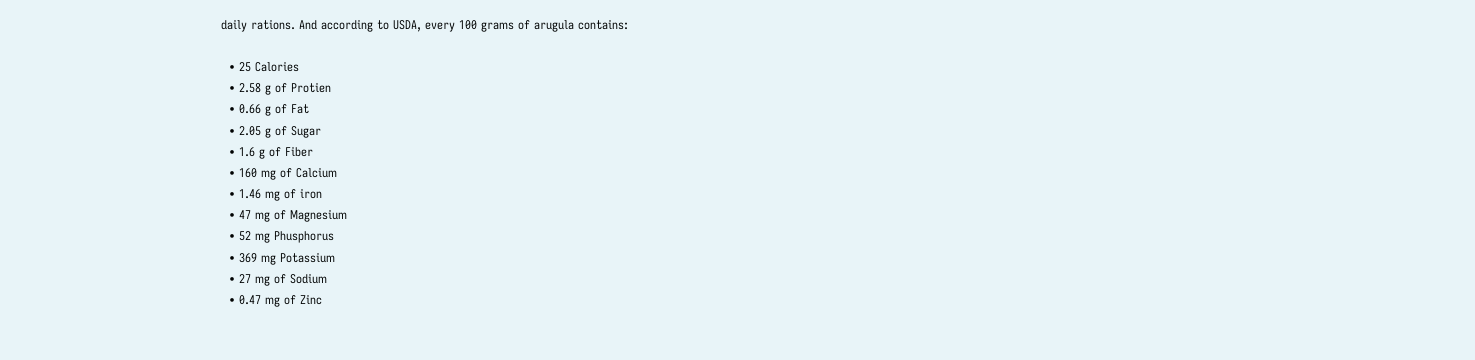daily rations. And according to USDA, every 100 grams of arugula contains:

  • 25 Calories
  • 2.58 g of Protien
  • 0.66 g of Fat
  • 2.05 g of Sugar
  • 1.6 g of Fiber
  • 160 mg of Calcium
  • 1.46 mg of iron
  • 47 mg of Magnesium
  • 52 mg Phusphorus
  • 369 mg Potassium
  • 27 mg of Sodium
  • 0.47 mg of Zinc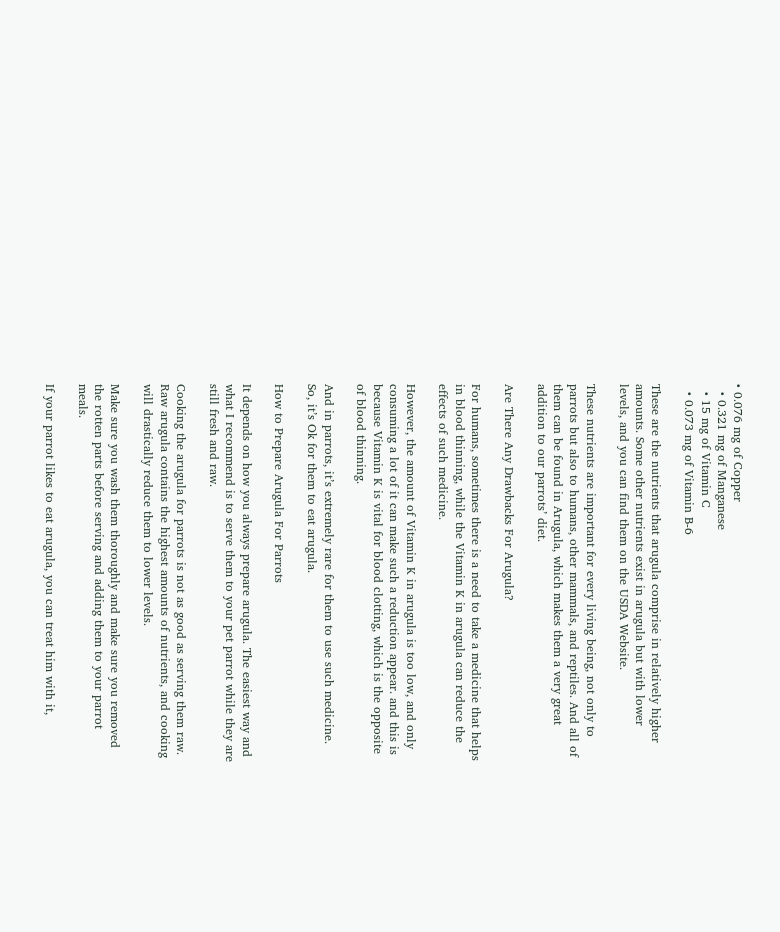• 0.076 mg of Copper
  • 0.321 mg of Manganese
  • 15 mg of Vitamin C
  • 0.073 mg of Vitamin B-6

These are the nutrients that arugula comprise in relatively higher amounts. Some other nutrients exist in arugula but with lower levels, and you can find them on the USDA Website.

These nutrients are important for every living being, not only to parrots but also to humans, other mammals, and reptiles. And all of them can be found in Arugula, which makes them a very great addition to our parrots’ diet.

Are There Any Drawbacks For Arugula?

For humans, sometimes there is a need to take a medicine that helps in blood thinning, while the Vitamin K in arugula can reduce the effects of such medicine.

However, the amount of Vitamin K in arugula is too low, and only consuming a lot of it can make such a reduction appear. and this is because Vitamin K is vital for blood clotting, which is the opposite of blood thinning.

And in parrots, it’s extremely rare for them to use such medicine. So, it’s Ok for them to eat arugula.

How to Prepare Arugula For Parrots

It depends on how you always prepare arugula. The easiest way and what I recommend is to serve them to your pet parrot while they are still fresh and raw.

Cooking the arugula for parrots is not as good as serving them raw. Raw arugula contains the highest amounts of nutrients, and cooking will drastically reduce them to lower levels.

Make sure you wash them thoroughly and make sure you removed the rotten parts before serving and adding them to your parrot meals.

If your parrot likes to eat arugula, you can treat him with it,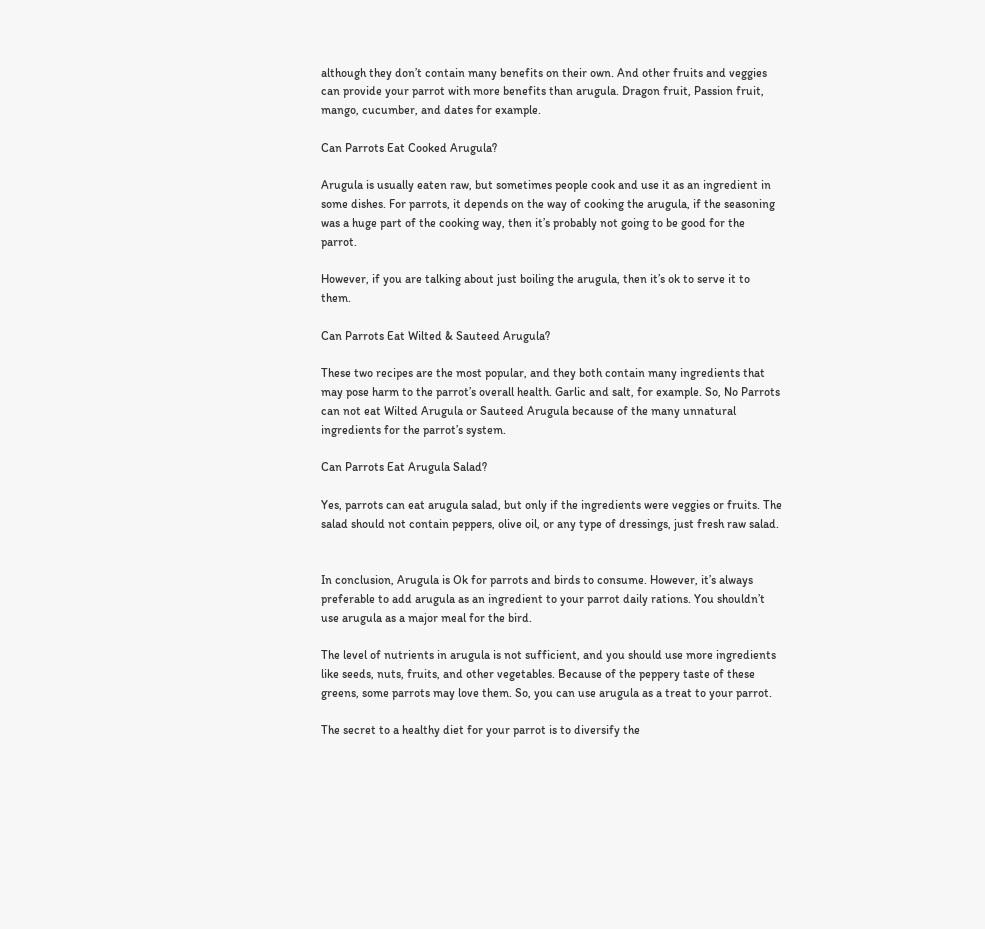although they don’t contain many benefits on their own. And other fruits and veggies can provide your parrot with more benefits than arugula. Dragon fruit, Passion fruit, mango, cucumber, and dates for example.

Can Parrots Eat Cooked Arugula?

Arugula is usually eaten raw, but sometimes people cook and use it as an ingredient in some dishes. For parrots, it depends on the way of cooking the arugula, if the seasoning was a huge part of the cooking way, then it’s probably not going to be good for the parrot.

However, if you are talking about just boiling the arugula, then it’s ok to serve it to them.

Can Parrots Eat Wilted & Sauteed Arugula?

These two recipes are the most popular, and they both contain many ingredients that may pose harm to the parrot’s overall health. Garlic and salt, for example. So, No Parrots can not eat Wilted Arugula or Sauteed Arugula because of the many unnatural ingredients for the parrot’s system.

Can Parrots Eat Arugula Salad?

Yes, parrots can eat arugula salad, but only if the ingredients were veggies or fruits. The salad should not contain peppers, olive oil, or any type of dressings, just fresh raw salad.


In conclusion, Arugula is Ok for parrots and birds to consume. However, it’s always preferable to add arugula as an ingredient to your parrot daily rations. You shouldn’t use arugula as a major meal for the bird.

The level of nutrients in arugula is not sufficient, and you should use more ingredients like seeds, nuts, fruits, and other vegetables. Because of the peppery taste of these greens, some parrots may love them. So, you can use arugula as a treat to your parrot.

The secret to a healthy diet for your parrot is to diversify the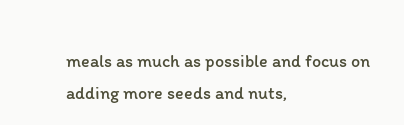meals as much as possible and focus on adding more seeds and nuts,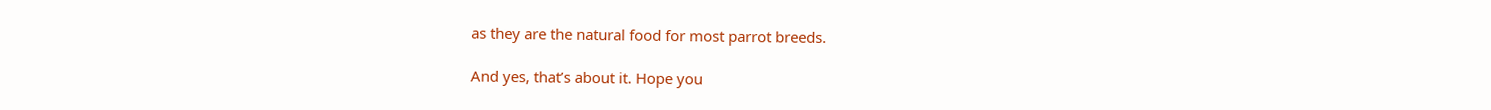as they are the natural food for most parrot breeds.

And yes, that’s about it. Hope you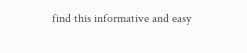find this informative and easy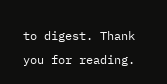to digest. Thank you for reading.